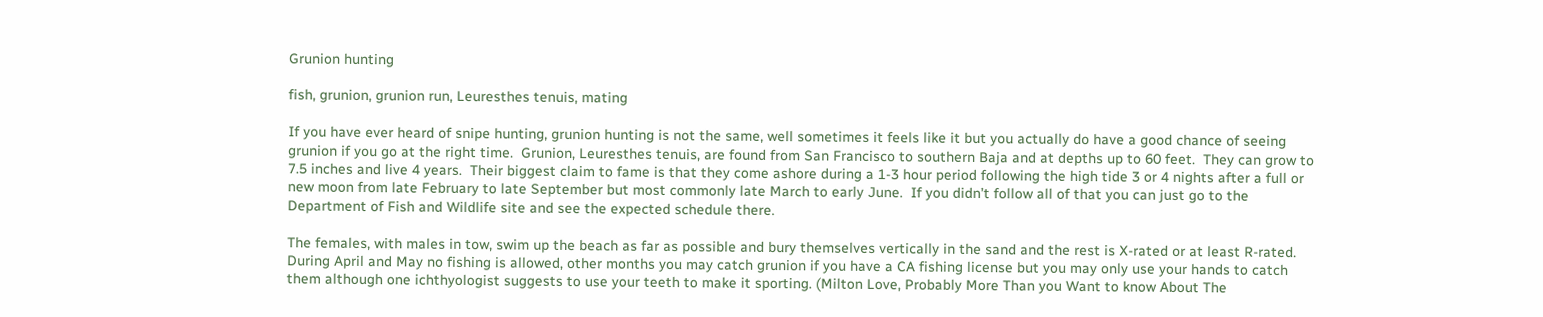Grunion hunting

fish, grunion, grunion run, Leuresthes tenuis, mating

If you have ever heard of snipe hunting, grunion hunting is not the same, well sometimes it feels like it but you actually do have a good chance of seeing grunion if you go at the right time.  Grunion, Leuresthes tenuis, are found from San Francisco to southern Baja and at depths up to 60 feet.  They can grow to 7.5 inches and live 4 years.  Their biggest claim to fame is that they come ashore during a 1-3 hour period following the high tide 3 or 4 nights after a full or new moon from late February to late September but most commonly late March to early June.  If you didn’t follow all of that you can just go to the Department of Fish and Wildlife site and see the expected schedule there.

The females, with males in tow, swim up the beach as far as possible and bury themselves vertically in the sand and the rest is X-rated or at least R-rated.  During April and May no fishing is allowed, other months you may catch grunion if you have a CA fishing license but you may only use your hands to catch them although one ichthyologist suggests to use your teeth to make it sporting. (Milton Love, Probably More Than you Want to know About The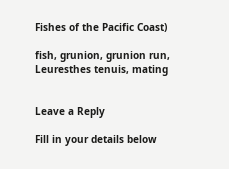Fishes of the Pacific Coast)

fish, grunion, grunion run, Leuresthes tenuis, mating


Leave a Reply

Fill in your details below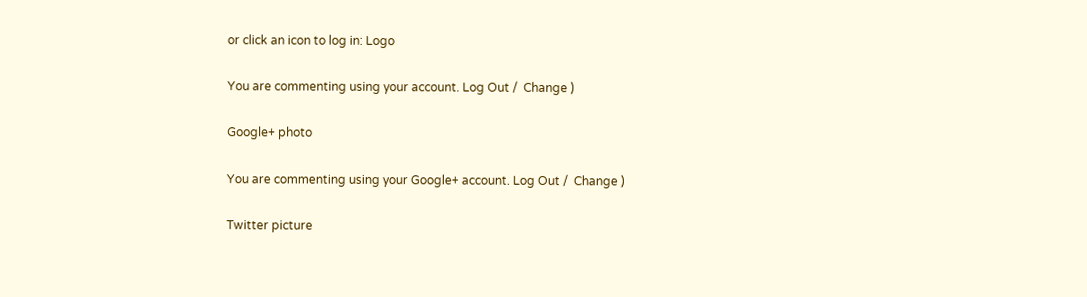or click an icon to log in: Logo

You are commenting using your account. Log Out /  Change )

Google+ photo

You are commenting using your Google+ account. Log Out /  Change )

Twitter picture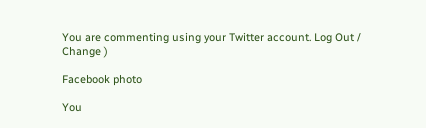You are commenting using your Twitter account. Log Out /  Change )

Facebook photo

You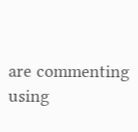are commenting using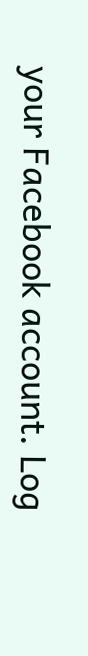your Facebook account. Log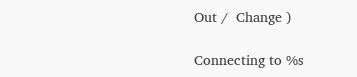Out /  Change )

Connecting to %s